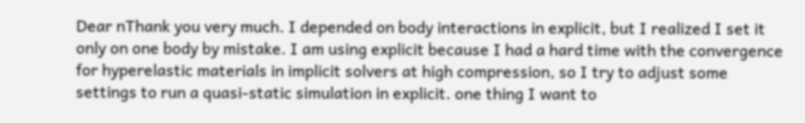Dear nThank you very much. I depended on body interactions in explicit, but I realized I set it only on one body by mistake. I am using explicit because I had a hard time with the convergence for hyperelastic materials in implicit solvers at high compression, so I try to adjust some settings to run a quasi-static simulation in explicit. one thing I want to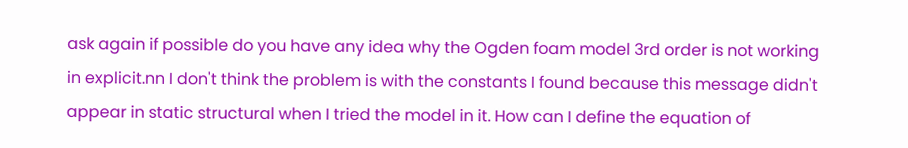ask again if possible do you have any idea why the Ogden foam model 3rd order is not working in explicit.nn I don't think the problem is with the constants I found because this message didn't appear in static structural when I tried the model in it. How can I define the equation of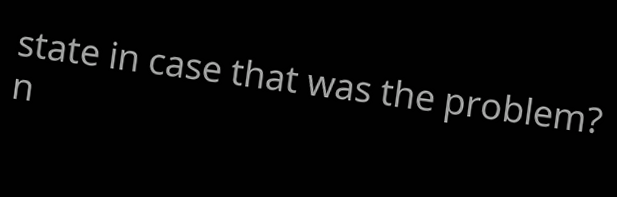state in case that was the problem? n